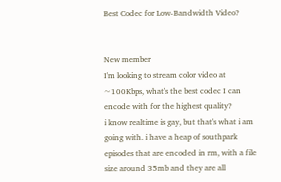Best Codec for Low-Bandwidth Video?


New member
I'm looking to stream color video at ~100Kbps, what's the best codec I can encode with for the highest quality?
i know realtime is gay, but that's what i am going with. i have a heap of southpark episodes that are encoded in rm, with a file size around 35mb and they are all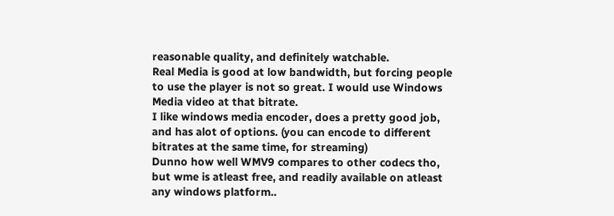reasonable quality, and definitely watchable.
Real Media is good at low bandwidth, but forcing people to use the player is not so great. I would use Windows Media video at that bitrate.
I like windows media encoder, does a pretty good job, and has alot of options. (you can encode to different bitrates at the same time, for streaming)
Dunno how well WMV9 compares to other codecs tho, but wme is atleast free, and readily available on atleast any windows platform..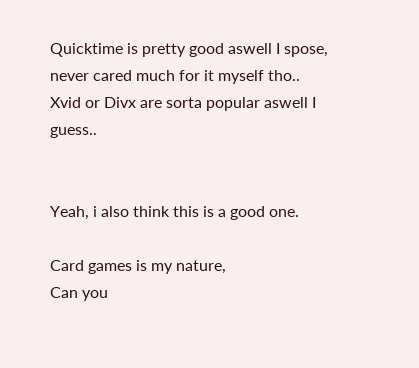Quicktime is pretty good aswell I spose, never cared much for it myself tho..
Xvid or Divx are sorta popular aswell I guess..


Yeah, i also think this is a good one.

Card games is my nature,
Can you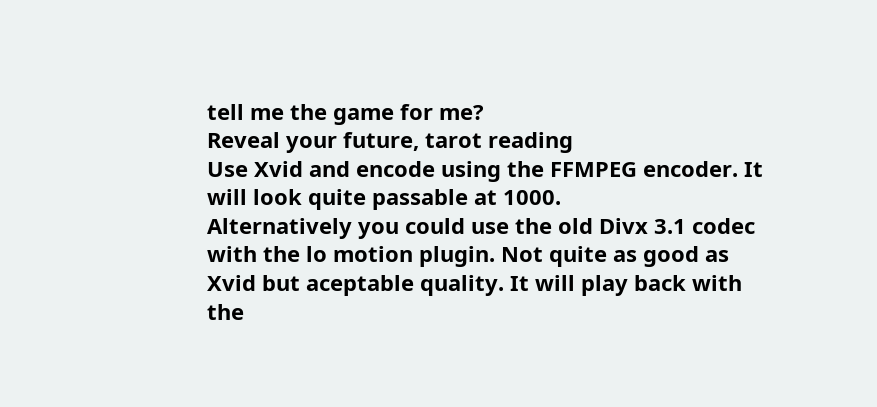tell me the game for me?
Reveal your future, tarot reading
Use Xvid and encode using the FFMPEG encoder. It will look quite passable at 1000.
Alternatively you could use the old Divx 3.1 codec with the lo motion plugin. Not quite as good as Xvid but aceptable quality. It will play back with the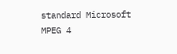standard Microsoft MPEG 4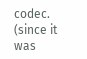codec. (since it was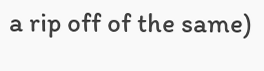a rip off of the same)